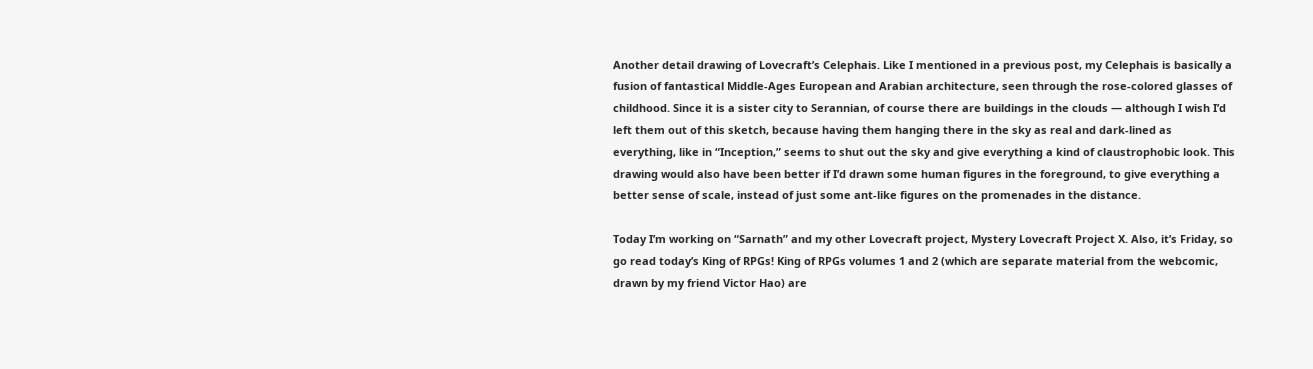Another detail drawing of Lovecraft’s Celephais. Like I mentioned in a previous post, my Celephais is basically a fusion of fantastical Middle-Ages European and Arabian architecture, seen through the rose-colored glasses of childhood. Since it is a sister city to Serannian, of course there are buildings in the clouds — although I wish I’d left them out of this sketch, because having them hanging there in the sky as real and dark-lined as everything, like in “Inception,” seems to shut out the sky and give everything a kind of claustrophobic look. This drawing would also have been better if I’d drawn some human figures in the foreground, to give everything a better sense of scale, instead of just some ant-like figures on the promenades in the distance.

Today I’m working on “Sarnath” and my other Lovecraft project, Mystery Lovecraft Project X. Also, it’s Friday, so go read today’s King of RPGs! King of RPGs volumes 1 and 2 (which are separate material from the webcomic, drawn by my friend Victor Hao) are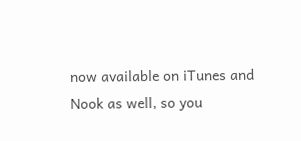now available on iTunes and Nook as well, so you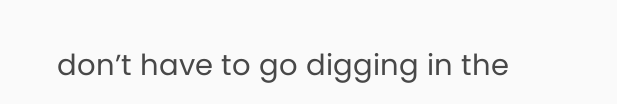don’t have to go digging in the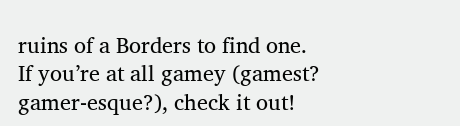ruins of a Borders to find one. If you’re at all gamey (gamest? gamer-esque?), check it out!